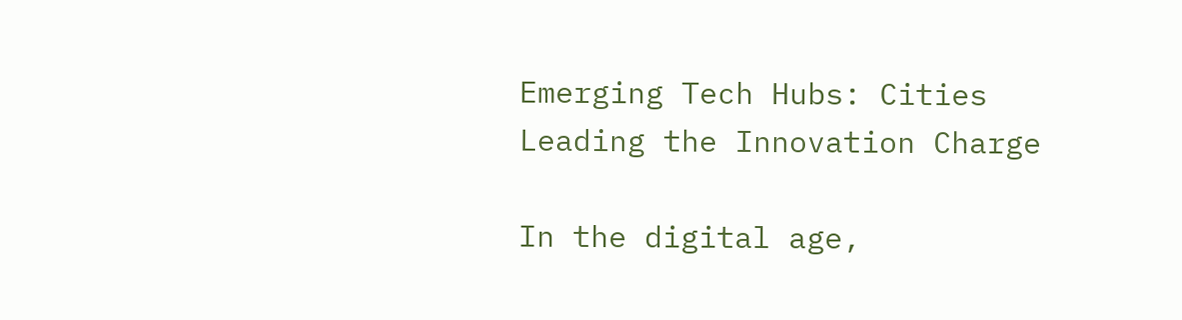Emerging Tech Hubs: Cities Leading the Innovation Charge

In the digital age,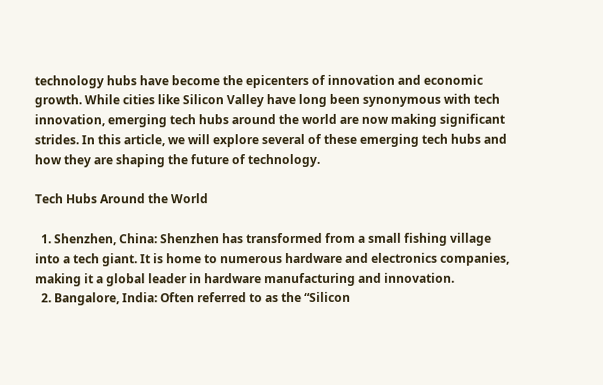technology hubs have become the epicenters of innovation and economic growth. While cities like Silicon Valley have long been synonymous with tech innovation, emerging tech hubs around the world are now making significant strides. In this article, we will explore several of these emerging tech hubs and how they are shaping the future of technology.

Tech Hubs Around the World

  1. Shenzhen, China: Shenzhen has transformed from a small fishing village into a tech giant. It is home to numerous hardware and electronics companies, making it a global leader in hardware manufacturing and innovation.
  2. Bangalore, India: Often referred to as the “Silicon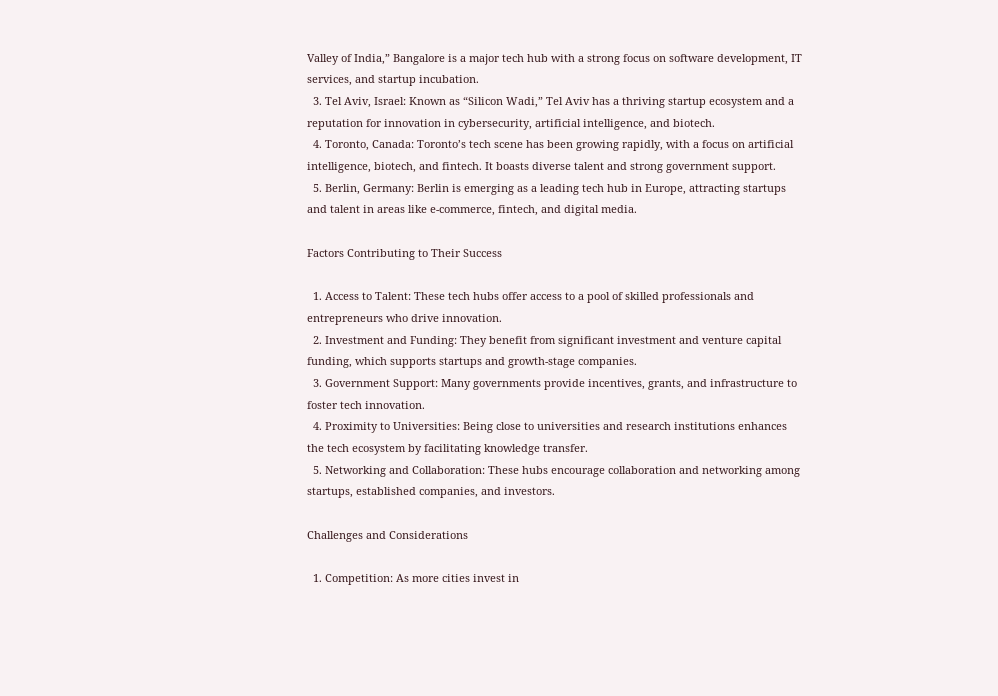Valley of India,” Bangalore is a major tech hub with a strong focus on software development, IT services, and startup incubation.
  3. Tel Aviv, Israel: Known as “Silicon Wadi,” Tel Aviv has a thriving startup ecosystem and a reputation for innovation in cybersecurity, artificial intelligence, and biotech.
  4. Toronto, Canada: Toronto’s tech scene has been growing rapidly, with a focus on artificial intelligence, biotech, and fintech. It boasts diverse talent and strong government support.
  5. Berlin, Germany: Berlin is emerging as a leading tech hub in Europe, attracting startups and talent in areas like e-commerce, fintech, and digital media.

Factors Contributing to Their Success

  1. Access to Talent: These tech hubs offer access to a pool of skilled professionals and entrepreneurs who drive innovation.
  2. Investment and Funding: They benefit from significant investment and venture capital funding, which supports startups and growth-stage companies.
  3. Government Support: Many governments provide incentives, grants, and infrastructure to foster tech innovation.
  4. Proximity to Universities: Being close to universities and research institutions enhances the tech ecosystem by facilitating knowledge transfer.
  5. Networking and Collaboration: These hubs encourage collaboration and networking among startups, established companies, and investors.

Challenges and Considerations

  1. Competition: As more cities invest in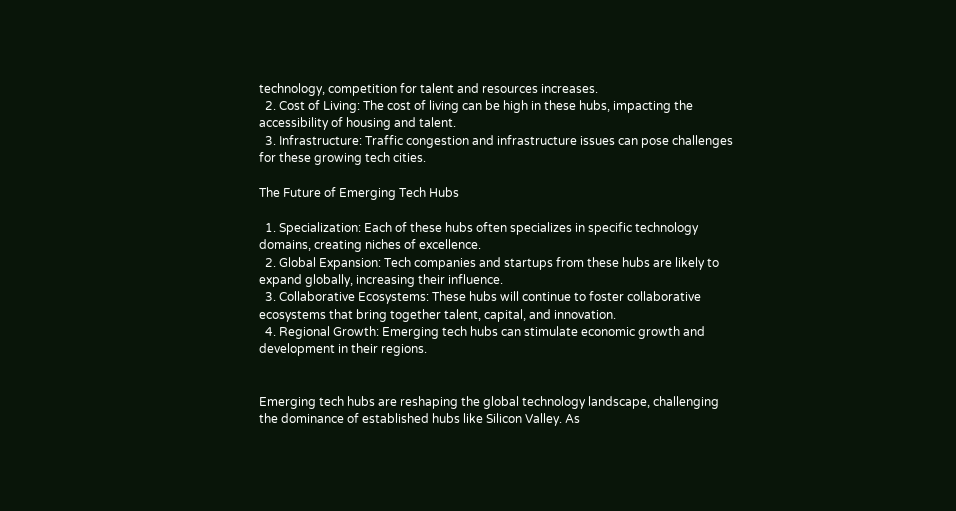technology, competition for talent and resources increases.
  2. Cost of Living: The cost of living can be high in these hubs, impacting the accessibility of housing and talent.
  3. Infrastructure: Traffic congestion and infrastructure issues can pose challenges for these growing tech cities.

The Future of Emerging Tech Hubs

  1. Specialization: Each of these hubs often specializes in specific technology domains, creating niches of excellence.
  2. Global Expansion: Tech companies and startups from these hubs are likely to expand globally, increasing their influence.
  3. Collaborative Ecosystems: These hubs will continue to foster collaborative ecosystems that bring together talent, capital, and innovation.
  4. Regional Growth: Emerging tech hubs can stimulate economic growth and development in their regions.


Emerging tech hubs are reshaping the global technology landscape, challenging the dominance of established hubs like Silicon Valley. As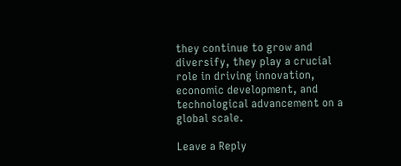they continue to grow and diversify, they play a crucial role in driving innovation, economic development, and technological advancement on a global scale.

Leave a Reply